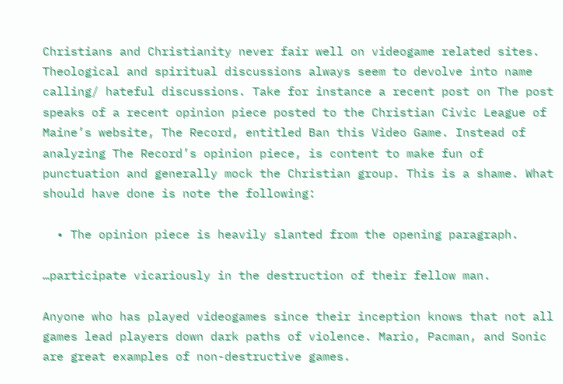Christians and Christianity never fair well on videogame related sites. Theological and spiritual discussions always seem to devolve into name calling/ hateful discussions. Take for instance a recent post on The post speaks of a recent opinion piece posted to the Christian Civic League of Maine’s website, The Record, entitled Ban this Video Game. Instead of analyzing The Record’s opinion piece, is content to make fun of punctuation and generally mock the Christian group. This is a shame. What should have done is note the following:

  • The opinion piece is heavily slanted from the opening paragraph.

…participate vicariously in the destruction of their fellow man.

Anyone who has played videogames since their inception knows that not all games lead players down dark paths of violence. Mario, Pacman, and Sonic are great examples of non-destructive games.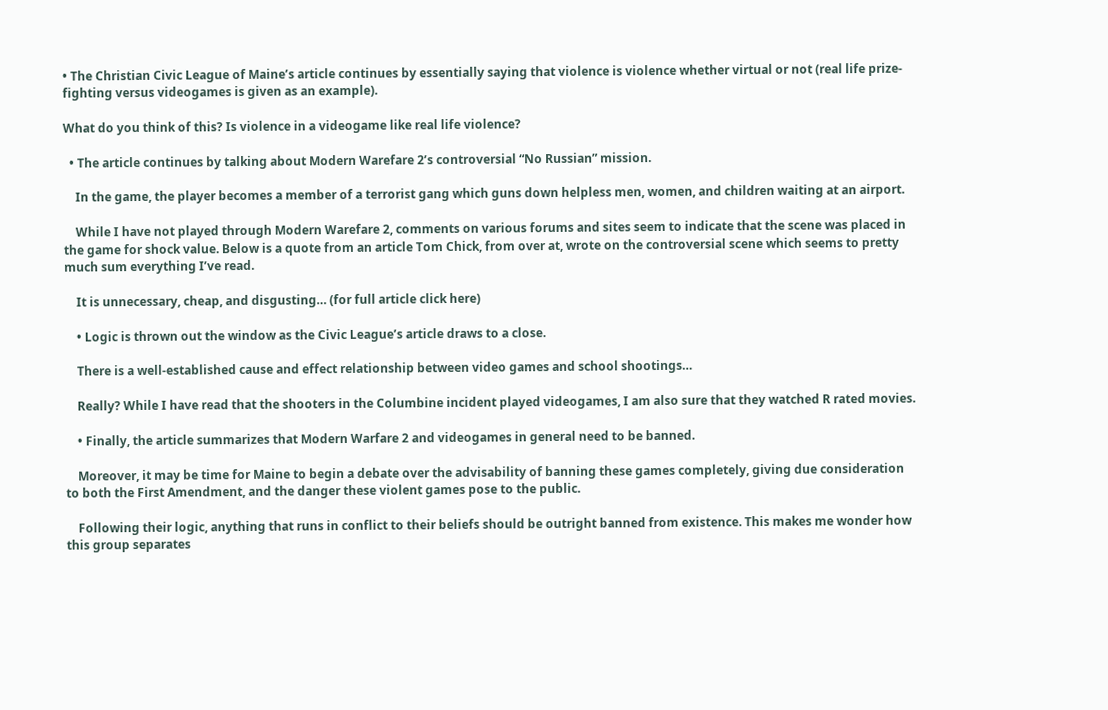• The Christian Civic League of Maine’s article continues by essentially saying that violence is violence whether virtual or not (real life prize-fighting versus videogames is given as an example).

What do you think of this? Is violence in a videogame like real life violence?

  • The article continues by talking about Modern Warefare 2’s controversial “No Russian” mission.

    In the game, the player becomes a member of a terrorist gang which guns down helpless men, women, and children waiting at an airport.

    While I have not played through Modern Warefare 2, comments on various forums and sites seem to indicate that the scene was placed in the game for shock value. Below is a quote from an article Tom Chick, from over at, wrote on the controversial scene which seems to pretty much sum everything I’ve read.

    It is unnecessary, cheap, and disgusting… (for full article click here)

    • Logic is thrown out the window as the Civic League’s article draws to a close.

    There is a well-established cause and effect relationship between video games and school shootings…

    Really? While I have read that the shooters in the Columbine incident played videogames, I am also sure that they watched R rated movies.

    • Finally, the article summarizes that Modern Warfare 2 and videogames in general need to be banned.

    Moreover, it may be time for Maine to begin a debate over the advisability of banning these games completely, giving due consideration to both the First Amendment, and the danger these violent games pose to the public.

    Following their logic, anything that runs in conflict to their beliefs should be outright banned from existence. This makes me wonder how this group separates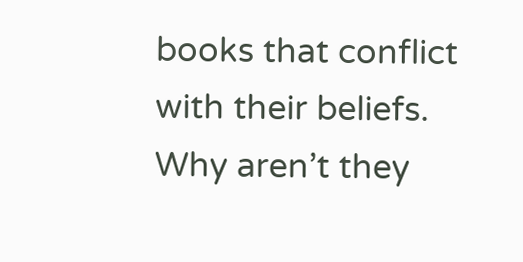books that conflict with their beliefs. Why aren’t they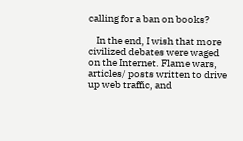calling for a ban on books?

    In the end, I wish that more civilized debates were waged on the Internet. Flame wars, articles/ posts written to drive up web traffic, and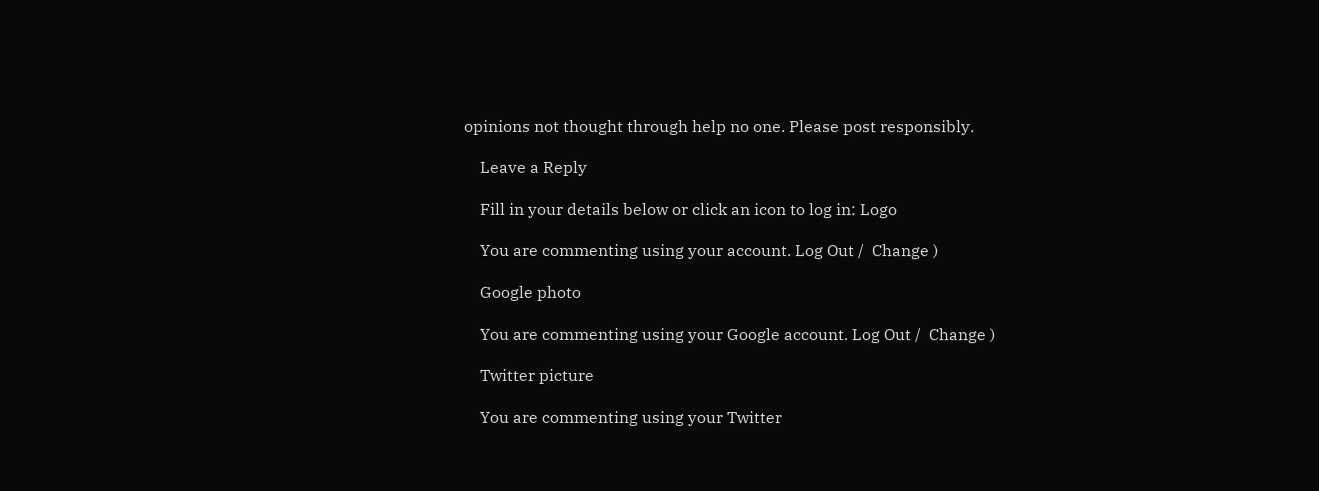opinions not thought through help no one. Please post responsibly.

    Leave a Reply

    Fill in your details below or click an icon to log in: Logo

    You are commenting using your account. Log Out /  Change )

    Google photo

    You are commenting using your Google account. Log Out /  Change )

    Twitter picture

    You are commenting using your Twitter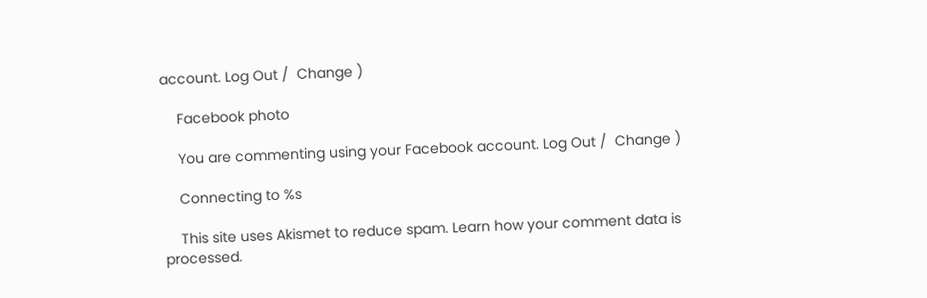account. Log Out /  Change )

    Facebook photo

    You are commenting using your Facebook account. Log Out /  Change )

    Connecting to %s

    This site uses Akismet to reduce spam. Learn how your comment data is processed.